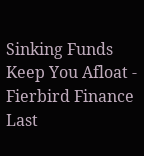Sinking Funds Keep You Afloat - Fierbird Finance
Last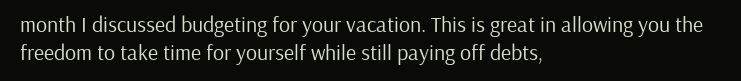month I discussed budgeting for your vacation. This is great in allowing you the freedom to take time for yourself while still paying off debts,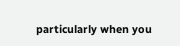particularly when you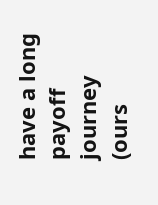have a long payoff journey (ours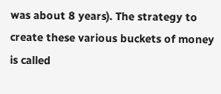was about 8 years). The strategy to create these various buckets of money is called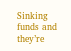Sinking funds and they’re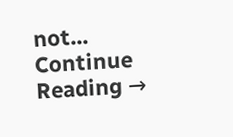not... Continue Reading →